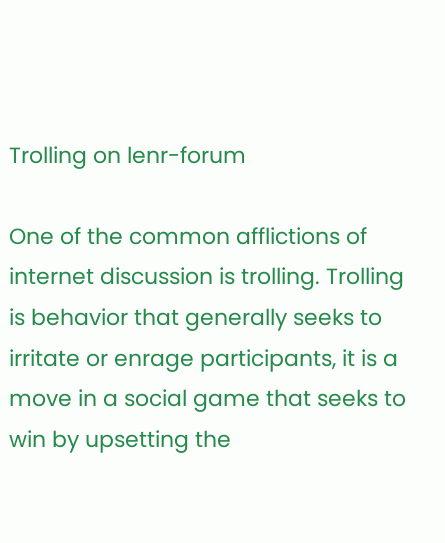Trolling on lenr-forum

One of the common afflictions of internet discussion is trolling. Trolling is behavior that generally seeks to irritate or enrage participants, it is a move in a social game that seeks to win by upsetting the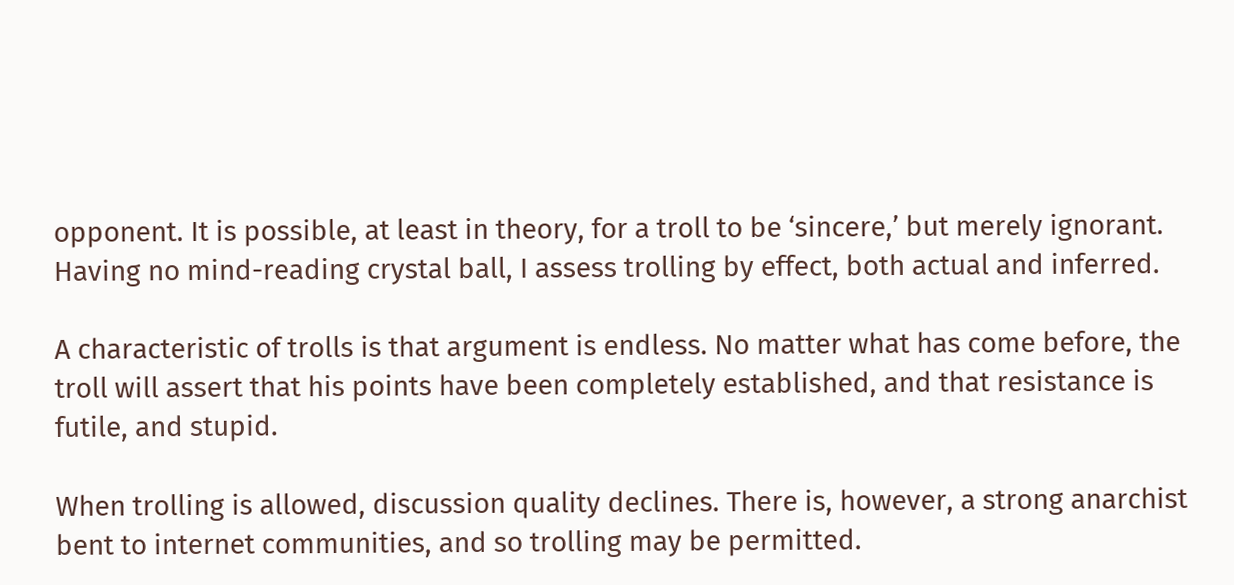opponent. It is possible, at least in theory, for a troll to be ‘sincere,’ but merely ignorant. Having no mind-reading crystal ball, I assess trolling by effect, both actual and inferred.

A characteristic of trolls is that argument is endless. No matter what has come before, the troll will assert that his points have been completely established, and that resistance is futile, and stupid.

When trolling is allowed, discussion quality declines. There is, however, a strong anarchist bent to internet communities, and so trolling may be permitted.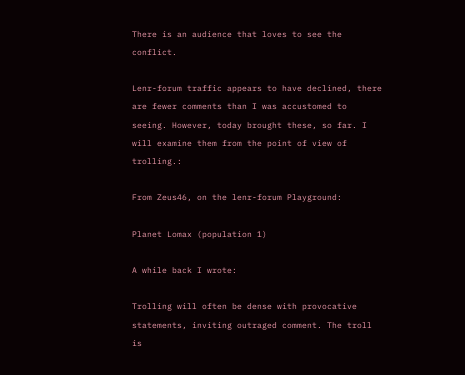There is an audience that loves to see the conflict.

Lenr-forum traffic appears to have declined, there are fewer comments than I was accustomed to seeing. However, today brought these, so far. I will examine them from the point of view of trolling.:

From Zeus46, on the lenr-forum Playground:

Planet Lomax (population 1)

A while back I wrote:

Trolling will often be dense with provocative statements, inviting outraged comment. The troll is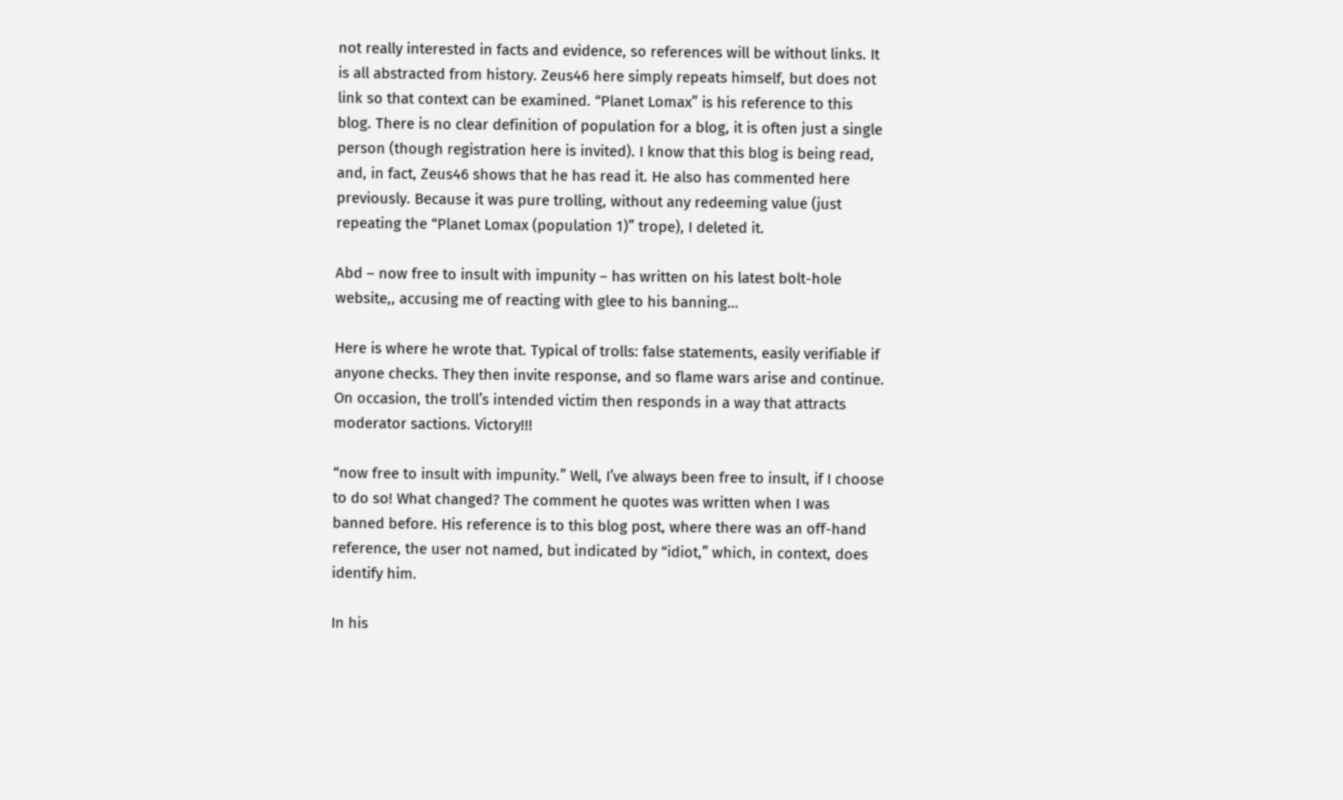not really interested in facts and evidence, so references will be without links. It is all abstracted from history. Zeus46 here simply repeats himself, but does not link so that context can be examined. “Planet Lomax” is his reference to this blog. There is no clear definition of population for a blog, it is often just a single person (though registration here is invited). I know that this blog is being read, and, in fact, Zeus46 shows that he has read it. He also has commented here previously. Because it was pure trolling, without any redeeming value (just repeating the “Planet Lomax (population 1)” trope), I deleted it.

Abd – now free to insult with impunity – has written on his latest bolt-hole website,, accusing me of reacting with glee to his banning…

Here is where he wrote that. Typical of trolls: false statements, easily verifiable if anyone checks. They then invite response, and so flame wars arise and continue. On occasion, the troll’s intended victim then responds in a way that attracts moderator sactions. Victory!!!

“now free to insult with impunity.” Well, I’ve always been free to insult, if I choose to do so! What changed? The comment he quotes was written when I was banned before. His reference is to this blog post, where there was an off-hand reference, the user not named, but indicated by “idiot,” which, in context, does identify him.

In his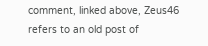comment, linked above, Zeus46 refers to an old post of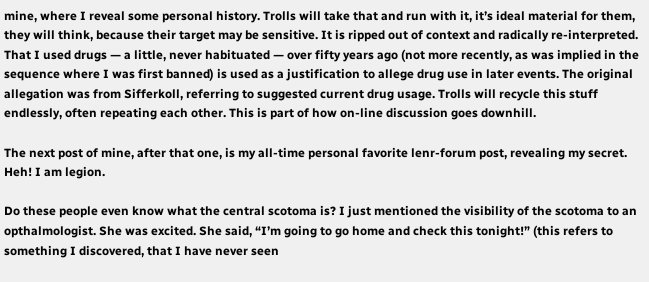mine, where I reveal some personal history. Trolls will take that and run with it, it’s ideal material for them, they will think, because their target may be sensitive. It is ripped out of context and radically re-interpreted. That I used drugs — a little, never habituated — over fifty years ago (not more recently, as was implied in the sequence where I was first banned) is used as a justification to allege drug use in later events. The original allegation was from Sifferkoll, referring to suggested current drug usage. Trolls will recycle this stuff endlessly, often repeating each other. This is part of how on-line discussion goes downhill.

The next post of mine, after that one, is my all-time personal favorite lenr-forum post, revealing my secret. Heh! I am legion.

Do these people even know what the central scotoma is? I just mentioned the visibility of the scotoma to an opthalmologist. She was excited. She said, “I’m going to go home and check this tonight!” (this refers to something I discovered, that I have never seen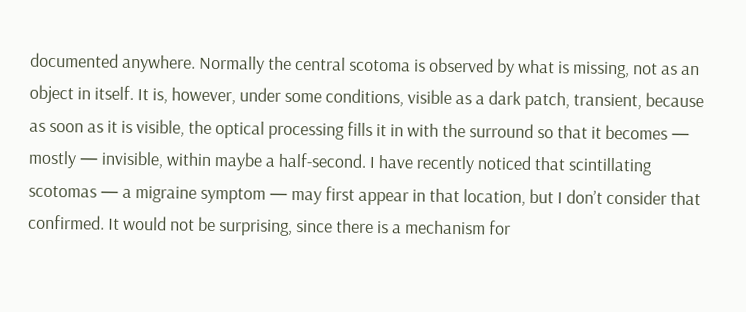documented anywhere. Normally the central scotoma is observed by what is missing, not as an object in itself. It is, however, under some conditions, visible as a dark patch, transient, because as soon as it is visible, the optical processing fills it in with the surround so that it becomes — mostly — invisible, within maybe a half-second. I have recently noticed that scintillating scotomas — a migraine symptom — may first appear in that location, but I don’t consider that confirmed. It would not be surprising, since there is a mechanism for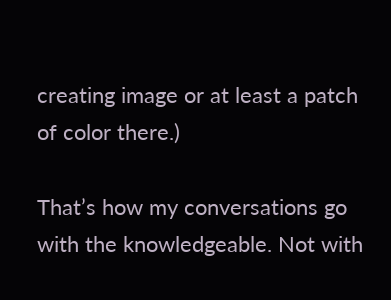creating image or at least a patch of color there.)

That’s how my conversations go with the knowledgeable. Not with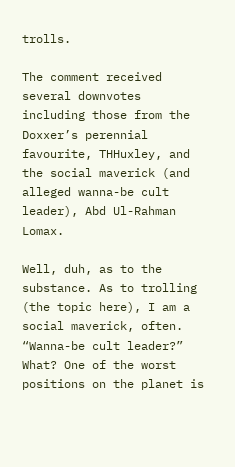trolls.

The comment received several downvotes including those from the Doxxer’s perennial favourite, THHuxley, and the social maverick (and alleged wanna-be cult leader), Abd Ul-Rahman Lomax.

Well, duh, as to the substance. As to trolling (the topic here), I am a social maverick, often. “Wanna-be cult leader?” What? One of the worst positions on the planet is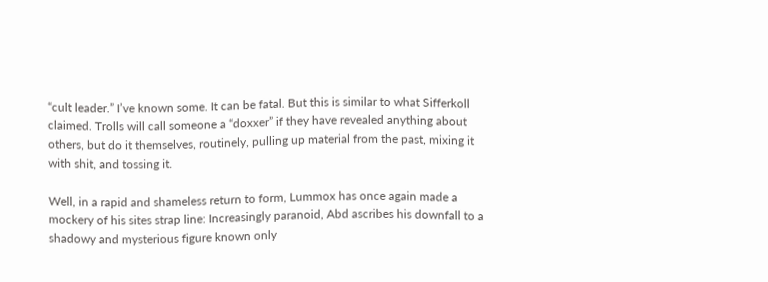“cult leader.” I’ve known some. It can be fatal. But this is similar to what Sifferkoll claimed. Trolls will call someone a “doxxer” if they have revealed anything about others, but do it themselves, routinely, pulling up material from the past, mixing it with shit, and tossing it.

Well, in a rapid and shameless return to form, Lummox has once again made a mockery of his sites strap line: Increasingly paranoid, Abd ascribes his downfall to a shadowy and mysterious figure known only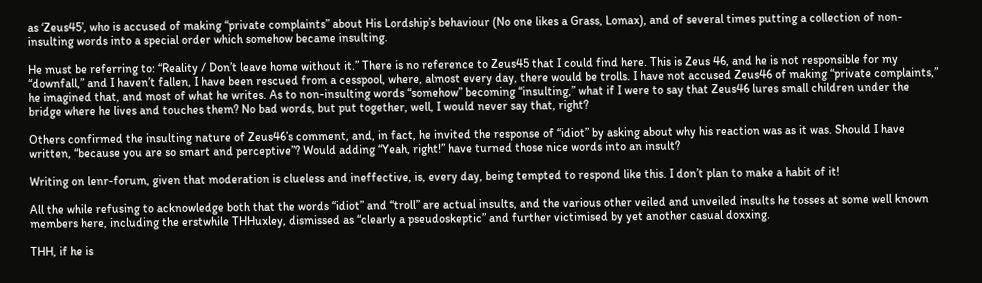as ‘Zeus45’, who is accused of making “private complaints” about His Lordship’s behaviour (No one likes a Grass, Lomax), and of several times putting a collection of non-insulting words into a special order which somehow became insulting.

He must be referring to: “Reality / Don’t leave home without it.” There is no reference to Zeus45 that I could find here. This is Zeus 46, and he is not responsible for my “downfall,” and I haven’t fallen, I have been rescued from a cesspool, where, almost every day, there would be trolls. I have not accused Zeus46 of making “private complaints,” he imagined that, and most of what he writes. As to non-insulting words “somehow” becoming “insulting,” what if I were to say that Zeus46 lures small children under the bridge where he lives and touches them? No bad words, but put together, well, I would never say that, right?

Others confirmed the insulting nature of Zeus46’s comment, and, in fact, he invited the response of “idiot” by asking about why his reaction was as it was. Should I have written, “because you are so smart and perceptive”? Would adding “Yeah, right!” have turned those nice words into an insult?

Writing on lenr-forum, given that moderation is clueless and ineffective, is, every day, being tempted to respond like this. I don’t plan to make a habit of it!

All the while refusing to acknowledge both that the words “idiot” and “troll” are actual insults, and the various other veiled and unveiled insults he tosses at some well known members here, including the erstwhile THHuxley, dismissed as “clearly a pseudoskeptic” and further victimised by yet another casual doxxing.

THH, if he is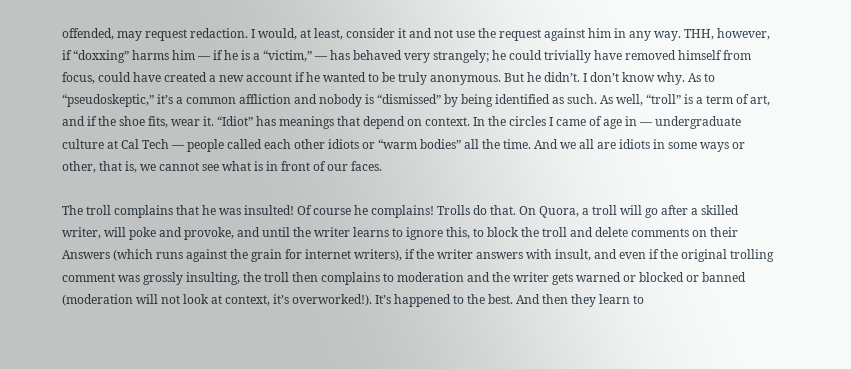offended, may request redaction. I would, at least, consider it and not use the request against him in any way. THH, however, if “doxxing” harms him — if he is a “victim,” — has behaved very strangely; he could trivially have removed himself from focus, could have created a new account if he wanted to be truly anonymous. But he didn’t. I don’t know why. As to “pseudoskeptic,” it’s a common affliction and nobody is “dismissed” by being identified as such. As well, “troll” is a term of art, and if the shoe fits, wear it. “Idiot” has meanings that depend on context. In the circles I came of age in — undergraduate culture at Cal Tech — people called each other idiots or “warm bodies” all the time. And we all are idiots in some ways or other, that is, we cannot see what is in front of our faces.

The troll complains that he was insulted! Of course he complains! Trolls do that. On Quora, a troll will go after a skilled writer, will poke and provoke, and until the writer learns to ignore this, to block the troll and delete comments on their Answers (which runs against the grain for internet writers), if the writer answers with insult, and even if the original trolling comment was grossly insulting, the troll then complains to moderation and the writer gets warned or blocked or banned (moderation will not look at context, it’s overworked!). It’s happened to the best. And then they learn to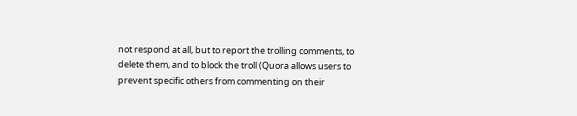not respond at all, but to report the trolling comments, to delete them, and to block the troll (Quora allows users to prevent specific others from commenting on their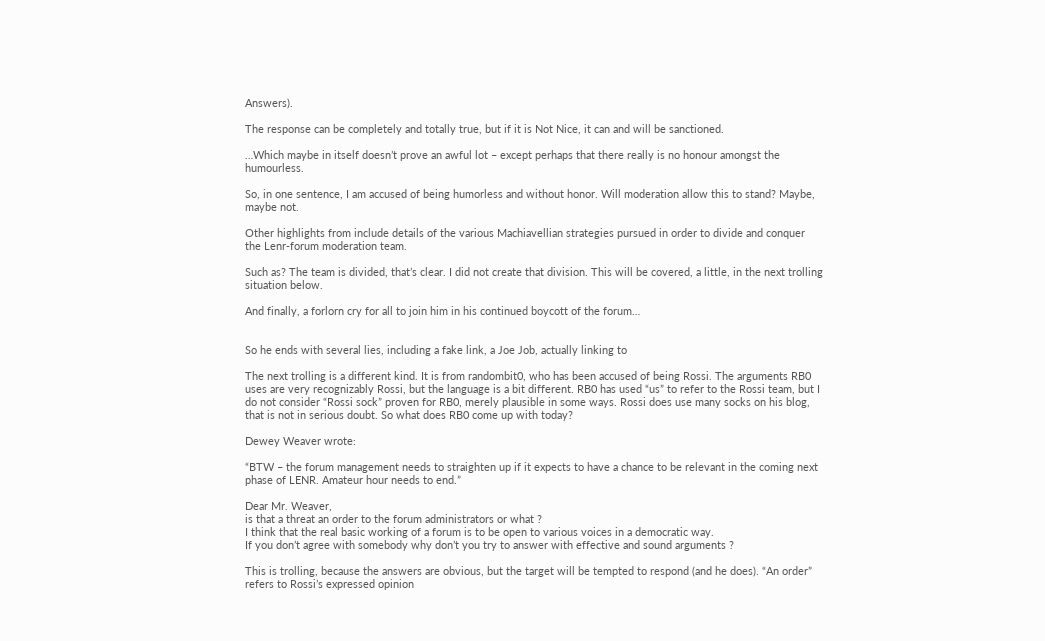Answers).

The response can be completely and totally true, but if it is Not Nice, it can and will be sanctioned.

…Which maybe in itself doesn’t prove an awful lot – except perhaps that there really is no honour amongst the humourless.

So, in one sentence, I am accused of being humorless and without honor. Will moderation allow this to stand? Maybe, maybe not.

Other highlights from include details of the various Machiavellian strategies pursued in order to divide and conquer the Lenr-forum moderation team.

Such as? The team is divided, that’s clear. I did not create that division. This will be covered, a little, in the next trolling situation below.

And finally, a forlorn cry for all to join him in his continued boycott of the forum…


So he ends with several lies, including a fake link, a Joe Job, actually linking to

The next trolling is a different kind. It is from randombit0, who has been accused of being Rossi. The arguments RB0 uses are very recognizably Rossi, but the language is a bit different. RB0 has used “us” to refer to the Rossi team, but I do not consider “Rossi sock” proven for RB0, merely plausible in some ways. Rossi does use many socks on his blog, that is not in serious doubt. So what does RB0 come up with today?

Dewey Weaver wrote:

“BTW – the forum management needs to straighten up if it expects to have a chance to be relevant in the coming next phase of LENR. Amateur hour needs to end.”

Dear Mr. Weaver,
is that a threat an order to the forum administrators or what ?
I think that the real basic working of a forum is to be open to various voices in a democratic way.
If you don’t agree with somebody why don’t you try to answer with effective and sound arguments ?

This is trolling, because the answers are obvious, but the target will be tempted to respond (and he does). “An order” refers to Rossi’s expressed opinion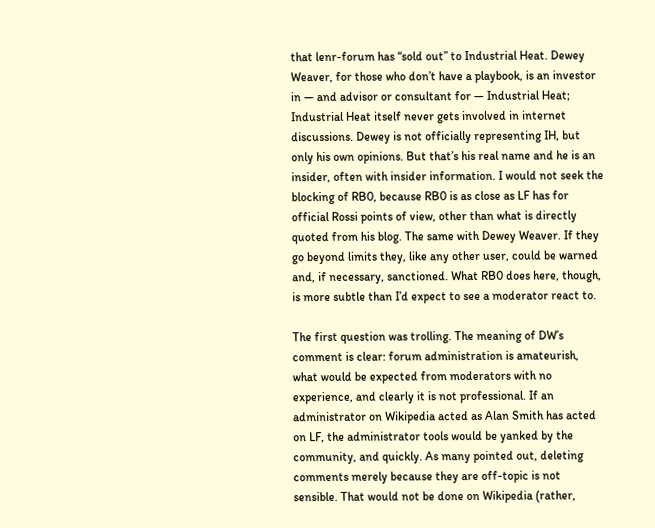that lenr-forum has “sold out” to Industrial Heat. Dewey Weaver, for those who don’t have a playbook, is an investor in — and advisor or consultant for — Industrial Heat; Industrial Heat itself never gets involved in internet discussions. Dewey is not officially representing IH, but only his own opinions. But that’s his real name and he is an insider, often with insider information. I would not seek the blocking of RB0, because RB0 is as close as LF has for official Rossi points of view, other than what is directly quoted from his blog. The same with Dewey Weaver. If they go beyond limits they, like any other user, could be warned and, if necessary, sanctioned. What RB0 does here, though, is more subtle than I’d expect to see a moderator react to.

The first question was trolling. The meaning of DW’s comment is clear: forum administration is amateurish, what would be expected from moderators with no experience, and clearly it is not professional. If an administrator on Wikipedia acted as Alan Smith has acted on LF, the administrator tools would be yanked by the community, and quickly. As many pointed out, deleting comments merely because they are off-topic is not sensible. That would not be done on Wikipedia (rather,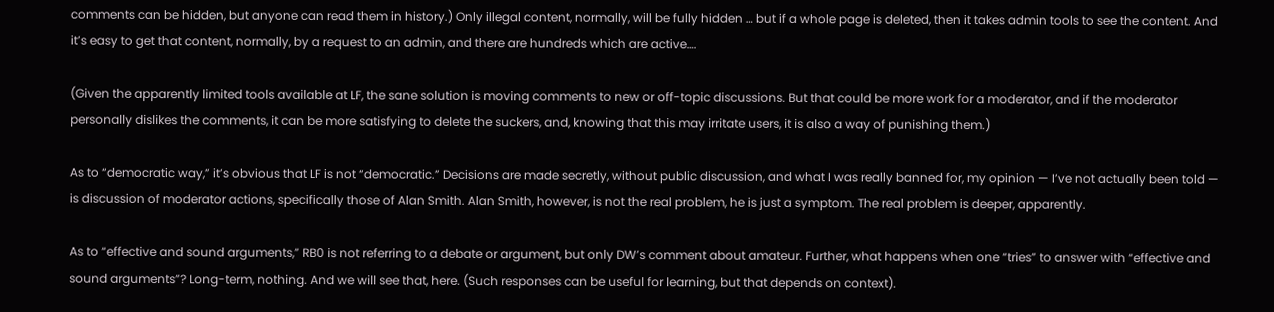comments can be hidden, but anyone can read them in history.) Only illegal content, normally, will be fully hidden … but if a whole page is deleted, then it takes admin tools to see the content. And it’s easy to get that content, normally, by a request to an admin, and there are hundreds which are active….

(Given the apparently limited tools available at LF, the sane solution is moving comments to new or off-topic discussions. But that could be more work for a moderator, and if the moderator personally dislikes the comments, it can be more satisfying to delete the suckers, and, knowing that this may irritate users, it is also a way of punishing them.)

As to “democratic way,” it’s obvious that LF is not “democratic.” Decisions are made secretly, without public discussion, and what I was really banned for, my opinion — I’ve not actually been told — is discussion of moderator actions, specifically those of Alan Smith. Alan Smith, however, is not the real problem, he is just a symptom. The real problem is deeper, apparently.

As to “effective and sound arguments,” RB0 is not referring to a debate or argument, but only DW’s comment about amateur. Further, what happens when one “tries” to answer with “effective and sound arguments”? Long-term, nothing. And we will see that, here. (Such responses can be useful for learning, but that depends on context).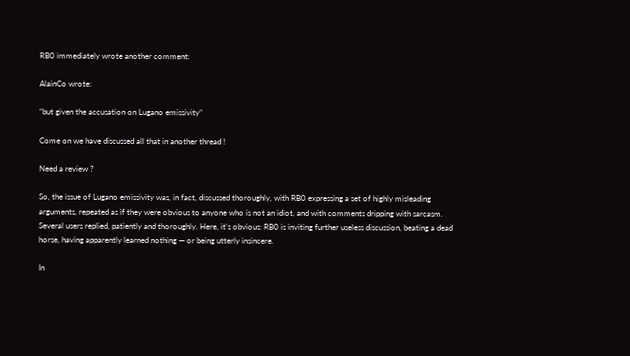RB0 immediately wrote another comment:

AlainCo wrote:

“but given the accusation on Lugano emissivity”

Come on we have discussed all that in another thread !

Need a review ?

So, the issue of Lugano emissivity was, in fact, discussed thoroughly, with RB0 expressing a set of highly misleading arguments, repeated as if they were obvious to anyone who is not an idiot, and with comments dripping with sarcasm. Several users replied, patiently and thoroughly. Here, it’s obvious: RB0 is inviting further useless discussion, beating a dead horse, having apparently learned nothing — or being utterly insincere.

In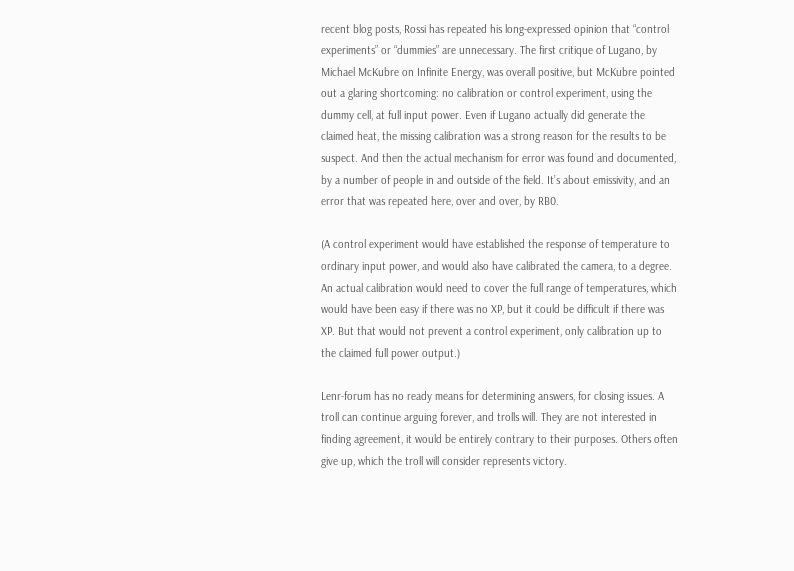recent blog posts, Rossi has repeated his long-expressed opinion that “control experiments” or “dummies” are unnecessary. The first critique of Lugano, by Michael McKubre on Infinite Energy, was overall positive, but McKubre pointed out a glaring shortcoming: no calibration or control experiment, using the dummy cell, at full input power. Even if Lugano actually did generate the claimed heat, the missing calibration was a strong reason for the results to be suspect. And then the actual mechanism for error was found and documented, by a number of people in and outside of the field. It’s about emissivity, and an error that was repeated here, over and over, by RB0.

(A control experiment would have established the response of temperature to ordinary input power, and would also have calibrated the camera, to a degree. An actual calibration would need to cover the full range of temperatures, which would have been easy if there was no XP, but it could be difficult if there was XP. But that would not prevent a control experiment, only calibration up to the claimed full power output.)

Lenr-forum has no ready means for determining answers, for closing issues. A troll can continue arguing forever, and trolls will. They are not interested in finding agreement, it would be entirely contrary to their purposes. Others often give up, which the troll will consider represents victory.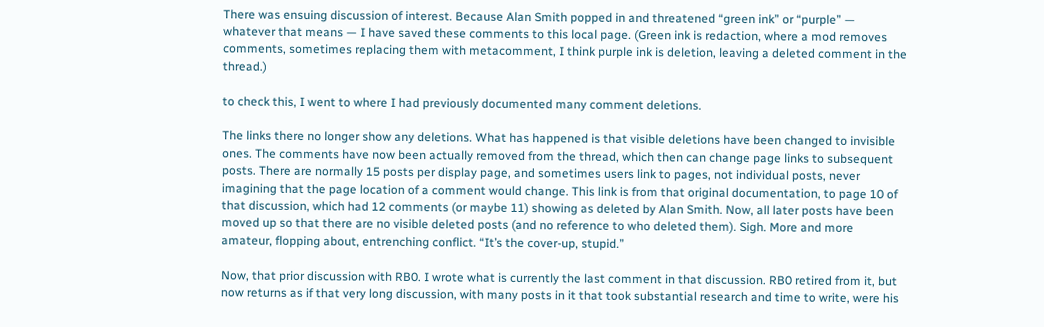There was ensuing discussion of interest. Because Alan Smith popped in and threatened “green ink” or “purple” — whatever that means — I have saved these comments to this local page. (Green ink is redaction, where a mod removes comments, sometimes replacing them with metacomment, I think purple ink is deletion, leaving a deleted comment in the thread.)

to check this, I went to where I had previously documented many comment deletions.

The links there no longer show any deletions. What has happened is that visible deletions have been changed to invisible ones. The comments have now been actually removed from the thread, which then can change page links to subsequent posts. There are normally 15 posts per display page, and sometimes users link to pages, not individual posts, never imagining that the page location of a comment would change. This link is from that original documentation, to page 10 of that discussion, which had 12 comments (or maybe 11) showing as deleted by Alan Smith. Now, all later posts have been moved up so that there are no visible deleted posts (and no reference to who deleted them). Sigh. More and more amateur, flopping about, entrenching conflict. “It’s the cover-up, stupid.”

Now, that prior discussion with RB0. I wrote what is currently the last comment in that discussion. RB0 retired from it, but now returns as if that very long discussion, with many posts in it that took substantial research and time to write, were his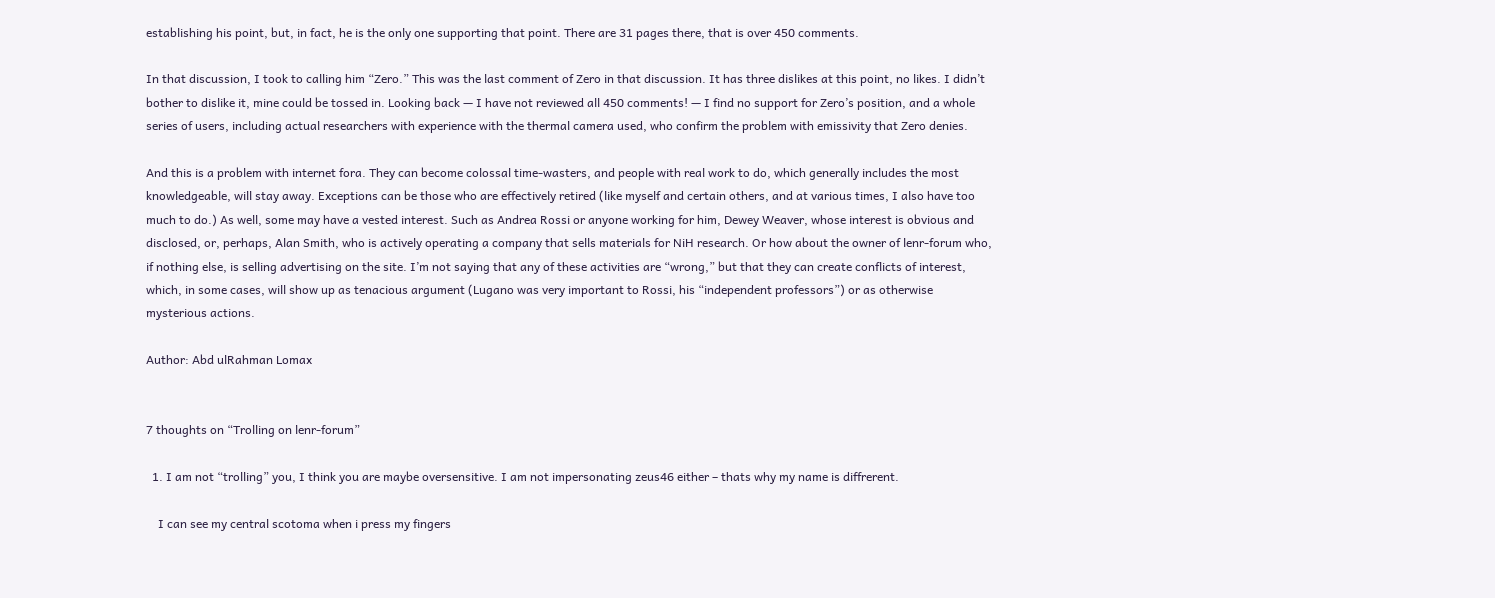establishing his point, but, in fact, he is the only one supporting that point. There are 31 pages there, that is over 450 comments.

In that discussion, I took to calling him “Zero.” This was the last comment of Zero in that discussion. It has three dislikes at this point, no likes. I didn’t bother to dislike it, mine could be tossed in. Looking back — I have not reviewed all 450 comments! — I find no support for Zero’s position, and a whole series of users, including actual researchers with experience with the thermal camera used, who confirm the problem with emissivity that Zero denies.

And this is a problem with internet fora. They can become colossal time-wasters, and people with real work to do, which generally includes the most knowledgeable, will stay away. Exceptions can be those who are effectively retired (like myself and certain others, and at various times, I also have too much to do.) As well, some may have a vested interest. Such as Andrea Rossi or anyone working for him, Dewey Weaver, whose interest is obvious and disclosed, or, perhaps, Alan Smith, who is actively operating a company that sells materials for NiH research. Or how about the owner of lenr-forum who, if nothing else, is selling advertising on the site. I’m not saying that any of these activities are “wrong,” but that they can create conflicts of interest, which, in some cases, will show up as tenacious argument (Lugano was very important to Rossi, his “independent professors”) or as otherwise mysterious actions.

Author: Abd ulRahman Lomax


7 thoughts on “Trolling on lenr-forum”

  1. I am not “trolling” you, I think you are maybe oversensitive. I am not impersonating zeus46 either – thats why my name is diffrerent.

    I can see my central scotoma when i press my fingers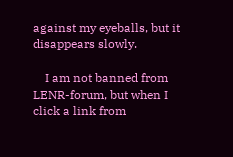against my eyeballs, but it disappears slowly.

    I am not banned from LENR-forum, but when I click a link from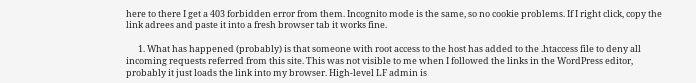here to there I get a 403 forbidden error from them. Incognito mode is the same, so no cookie problems. If I right click, copy the link adrees and paste it into a fresh browser tab it works fine.

      1. What has happened (probably) is that someone with root access to the host has added to the .htaccess file to deny all incoming requests referred from this site. This was not visible to me when I followed the links in the WordPress editor, probably it just loads the link into my browser. High-level LF admin is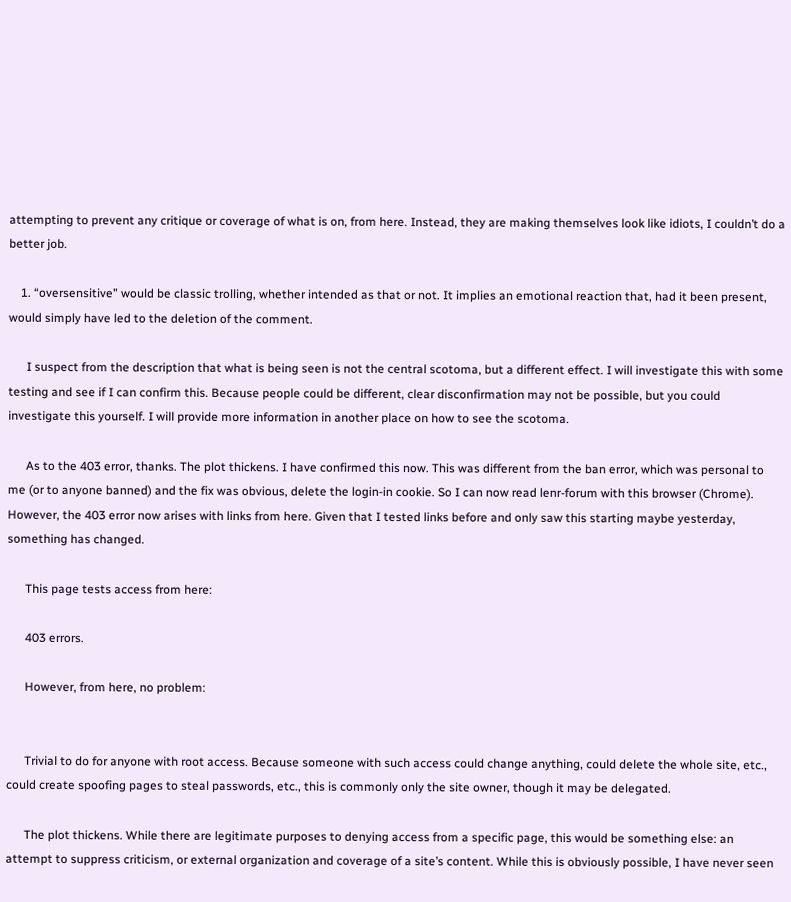attempting to prevent any critique or coverage of what is on, from here. Instead, they are making themselves look like idiots, I couldn’t do a better job.

    1. “oversensitive” would be classic trolling, whether intended as that or not. It implies an emotional reaction that, had it been present, would simply have led to the deletion of the comment.

      I suspect from the description that what is being seen is not the central scotoma, but a different effect. I will investigate this with some testing and see if I can confirm this. Because people could be different, clear disconfirmation may not be possible, but you could investigate this yourself. I will provide more information in another place on how to see the scotoma.

      As to the 403 error, thanks. The plot thickens. I have confirmed this now. This was different from the ban error, which was personal to me (or to anyone banned) and the fix was obvious, delete the login-in cookie. So I can now read lenr-forum with this browser (Chrome). However, the 403 error now arises with links from here. Given that I tested links before and only saw this starting maybe yesterday, something has changed.

      This page tests access from here:

      403 errors.

      However, from here, no problem:


      Trivial to do for anyone with root access. Because someone with such access could change anything, could delete the whole site, etc., could create spoofing pages to steal passwords, etc., this is commonly only the site owner, though it may be delegated.

      The plot thickens. While there are legitimate purposes to denying access from a specific page, this would be something else: an attempt to suppress criticism, or external organization and coverage of a site’s content. While this is obviously possible, I have never seen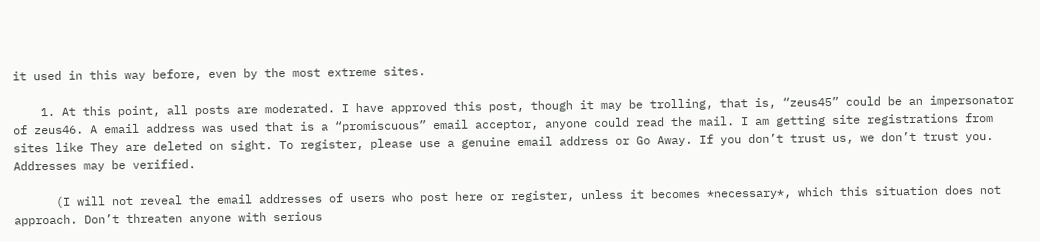it used in this way before, even by the most extreme sites.

    1. At this point, all posts are moderated. I have approved this post, though it may be trolling, that is, “zeus45” could be an impersonator of zeus46. A email address was used that is a “promiscuous” email acceptor, anyone could read the mail. I am getting site registrations from sites like They are deleted on sight. To register, please use a genuine email address or Go Away. If you don’t trust us, we don’t trust you. Addresses may be verified.

      (I will not reveal the email addresses of users who post here or register, unless it becomes *necessary*, which this situation does not approach. Don’t threaten anyone with serious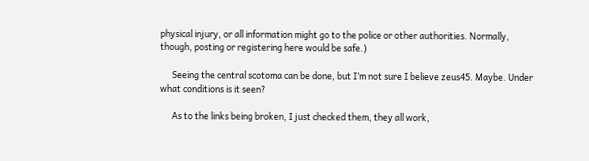physical injury, or all information might go to the police or other authorities. Normally, though, posting or registering here would be safe.)

      Seeing the central scotoma can be done, but I’m not sure I believe zeus45. Maybe. Under what conditions is it seen?

      As to the links being broken, I just checked them, they all work,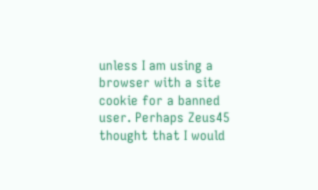unless I am using a browser with a site cookie for a banned user. Perhaps Zeus45 thought that I would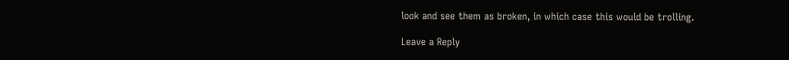look and see them as broken, in which case this would be trolling.

Leave a Reply